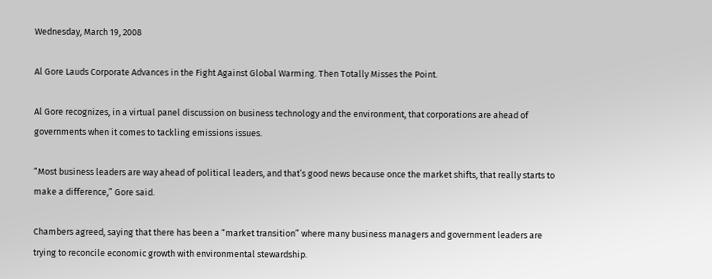Wednesday, March 19, 2008

Al Gore Lauds Corporate Advances in the Fight Against Global Warming. Then Totally Misses the Point.

Al Gore recognizes, in a virtual panel discussion on business technology and the environment, that corporations are ahead of governments when it comes to tackling emissions issues.

“Most business leaders are way ahead of political leaders, and that’s good news because once the market shifts, that really starts to make a difference,” Gore said.

Chambers agreed, saying that there has been a “market transition” where many business managers and government leaders are trying to reconcile economic growth with environmental stewardship.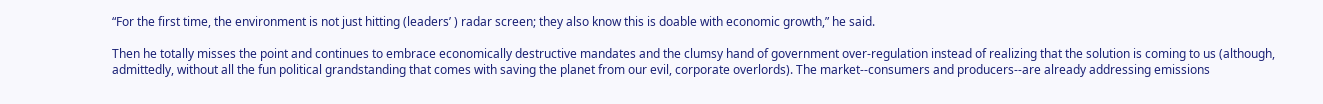“For the first time, the environment is not just hitting (leaders’ ) radar screen; they also know this is doable with economic growth,” he said.

Then he totally misses the point and continues to embrace economically destructive mandates and the clumsy hand of government over-regulation instead of realizing that the solution is coming to us (although, admittedly, without all the fun political grandstanding that comes with saving the planet from our evil, corporate overlords). The market--consumers and producers--are already addressing emissions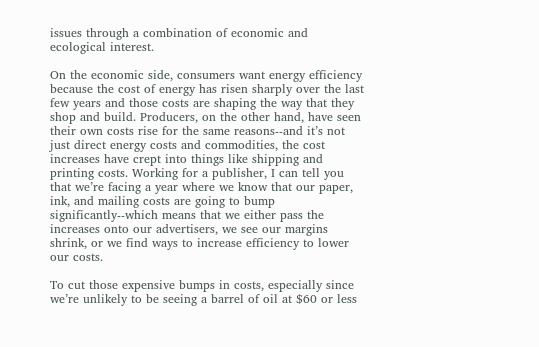issues through a combination of economic and ecological interest.

On the economic side, consumers want energy efficiency because the cost of energy has risen sharply over the last few years and those costs are shaping the way that they shop and build. Producers, on the other hand, have seen their own costs rise for the same reasons--and it’s not just direct energy costs and commodities, the cost increases have crept into things like shipping and printing costs. Working for a publisher, I can tell you that we’re facing a year where we know that our paper, ink, and mailing costs are going to bump significantly--which means that we either pass the increases onto our advertisers, we see our margins shrink, or we find ways to increase efficiency to lower our costs.

To cut those expensive bumps in costs, especially since we’re unlikely to be seeing a barrel of oil at $60 or less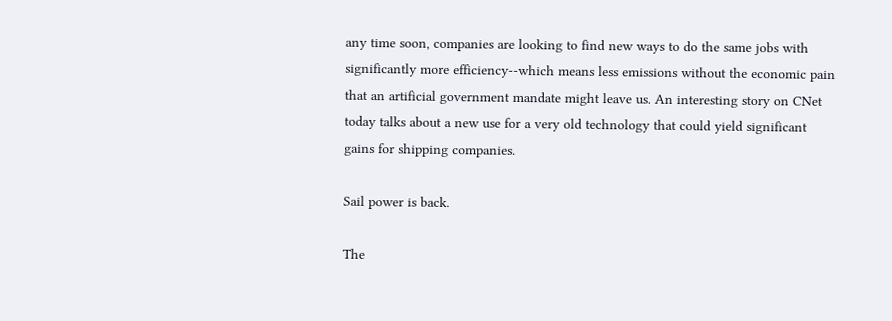any time soon, companies are looking to find new ways to do the same jobs with significantly more efficiency--which means less emissions without the economic pain that an artificial government mandate might leave us. An interesting story on CNet today talks about a new use for a very old technology that could yield significant gains for shipping companies.

Sail power is back.

The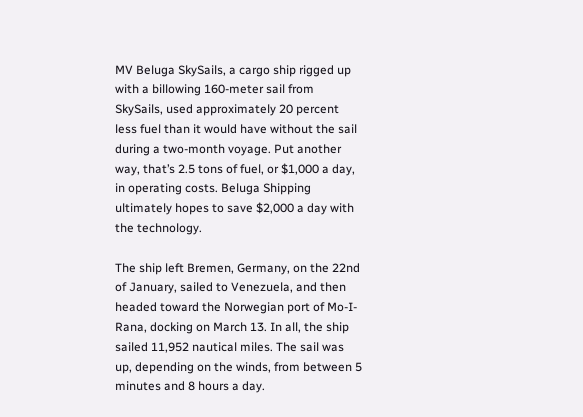MV Beluga SkySails, a cargo ship rigged up with a billowing 160-meter sail from SkySails, used approximately 20 percent less fuel than it would have without the sail during a two-month voyage. Put another way, that’s 2.5 tons of fuel, or $1,000 a day, in operating costs. Beluga Shipping ultimately hopes to save $2,000 a day with the technology.

The ship left Bremen, Germany, on the 22nd of January, sailed to Venezuela, and then headed toward the Norwegian port of Mo-I-Rana, docking on March 13. In all, the ship sailed 11,952 nautical miles. The sail was up, depending on the winds, from between 5 minutes and 8 hours a day.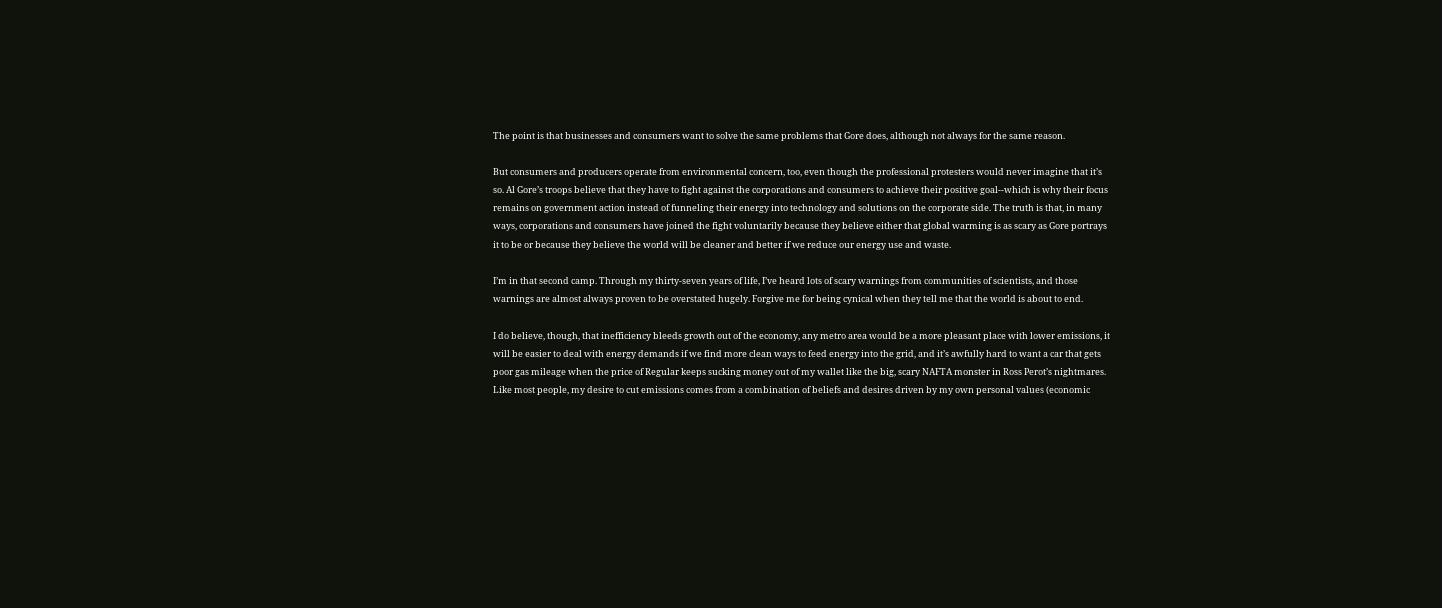The point is that businesses and consumers want to solve the same problems that Gore does, although not always for the same reason.

But consumers and producers operate from environmental concern, too, even though the professional protesters would never imagine that it’s so. Al Gore’s troops believe that they have to fight against the corporations and consumers to achieve their positive goal--which is why their focus remains on government action instead of funneling their energy into technology and solutions on the corporate side. The truth is that, in many ways, corporations and consumers have joined the fight voluntarily because they believe either that global warming is as scary as Gore portrays it to be or because they believe the world will be cleaner and better if we reduce our energy use and waste.

I’m in that second camp. Through my thirty-seven years of life, I’ve heard lots of scary warnings from communities of scientists, and those warnings are almost always proven to be overstated hugely. Forgive me for being cynical when they tell me that the world is about to end.

I do believe, though, that inefficiency bleeds growth out of the economy, any metro area would be a more pleasant place with lower emissions, it will be easier to deal with energy demands if we find more clean ways to feed energy into the grid, and it’s awfully hard to want a car that gets poor gas mileage when the price of Regular keeps sucking money out of my wallet like the big, scary NAFTA monster in Ross Perot’s nightmares. Like most people, my desire to cut emissions comes from a combination of beliefs and desires driven by my own personal values (economic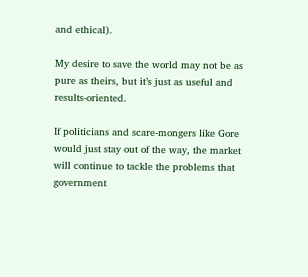and ethical).

My desire to save the world may not be as pure as theirs, but it’s just as useful and results-oriented.

If politicians and scare-mongers like Gore would just stay out of the way, the market will continue to tackle the problems that government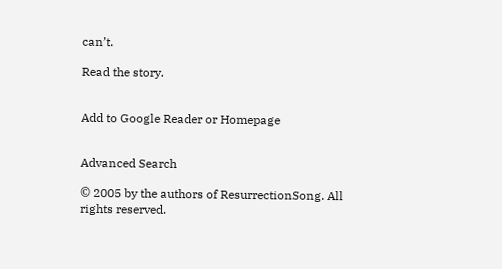can’t.

Read the story.


Add to Google Reader or Homepage


Advanced Search

© 2005 by the authors of ResurrectionSong. All rights reserved.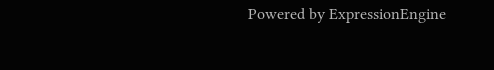Powered by ExpressionEngine